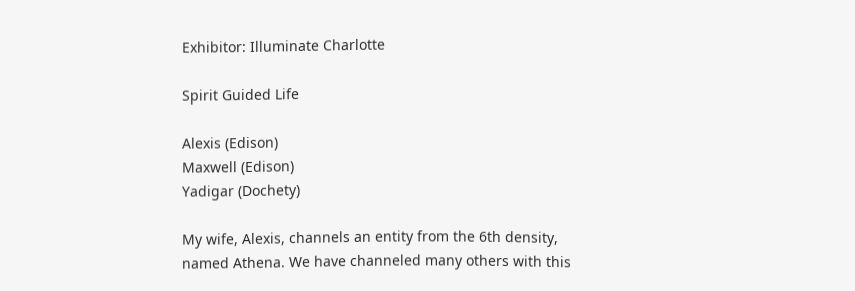Exhibitor: Illuminate Charlotte

Spirit Guided Life

Alexis (Edison)
Maxwell (Edison)
Yadigar (Dochety)

My wife, Alexis, channels an entity from the 6th density, named Athena. We have channeled many others with this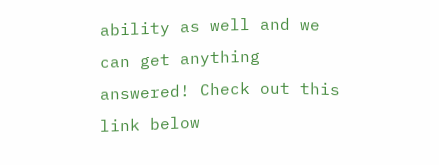ability as well and we can get anything answered! Check out this link below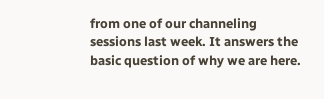from one of our channeling sessions last week. It answers the basic question of why we are here.